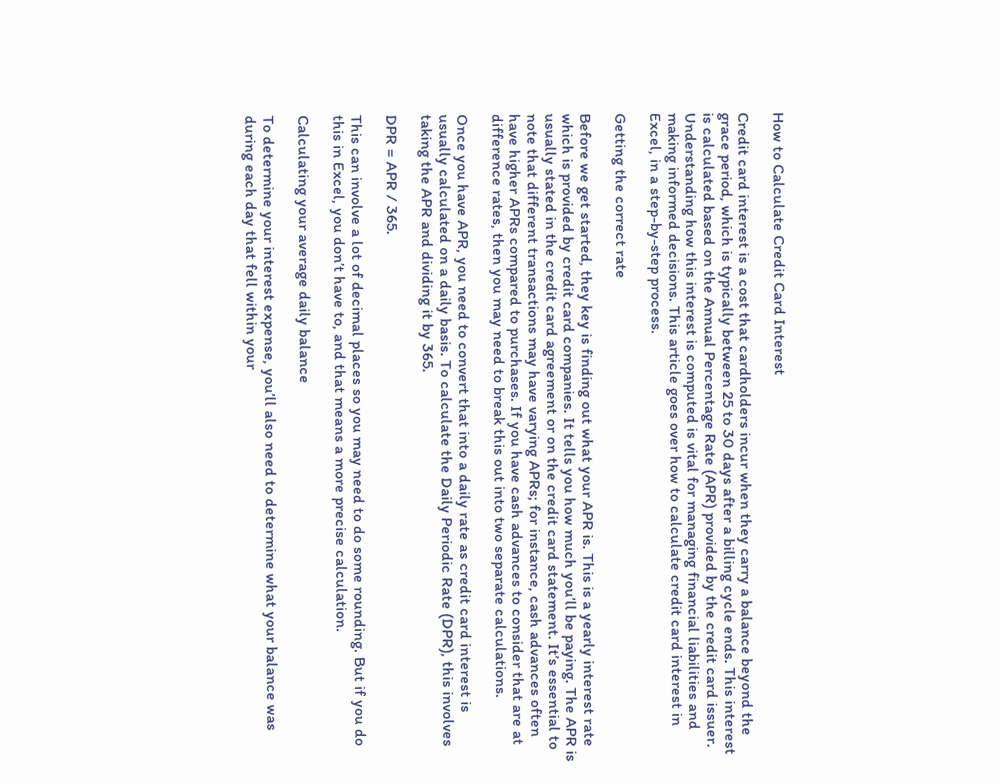How to Calculate Credit Card Interest

Credit card interest is a cost that cardholders incur when they carry a balance beyond the grace period, which is typically between 25 to 30 days after a billing cycle ends. This interest is calculated based on the Annual Percentage Rate (APR) provided by the credit card issuer. Understanding how this interest is computed is vital for managing financial liabilities and making informed decisions. This article goes over how to calculate credit card interest in Excel, in a step-by-step process.

Getting the correct rate

Before we get started, they key is finding out what your APR is. This is a yearly interest rate which is provided by credit card companies. It tells you how much you’ll be paying. The APR is usually stated in the credit card agreement or on the credit card statement. It’s essential to note that different transactions may have varying APRs; for instance, cash advances often have higher APRs compared to purchases. If you have cash advances to consider that are at difference rates, then you may need to break this out into two separate calculations.

Once you have APR, you need to convert that into a daily rate as credit card interest is usually calculated on a daily basis. To calculate the Daily Periodic Rate (DPR), this involves taking the APR and dividing it by 365.

DPR = APR / 365.

This can involve a lot of decimal places so you may need to do some rounding. But if you do this in Excel, you don’t have to, and that means a more precise calculation.

Calculating your average daily balance

To determine your interest expense, you’ll also need to determine what your balance was during each day that fell within your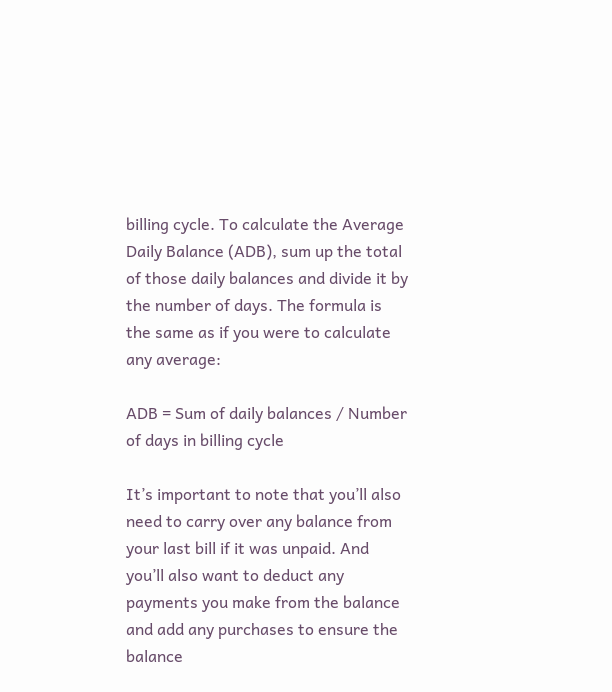billing cycle. To calculate the Average Daily Balance (ADB), sum up the total of those daily balances and divide it by the number of days. The formula is the same as if you were to calculate any average:

ADB = Sum of daily balances / Number of days in billing cycle

It’s important to note that you’ll also need to carry over any balance from your last bill if it was unpaid. And you’ll also want to deduct any payments you make from the balance and add any purchases to ensure the balance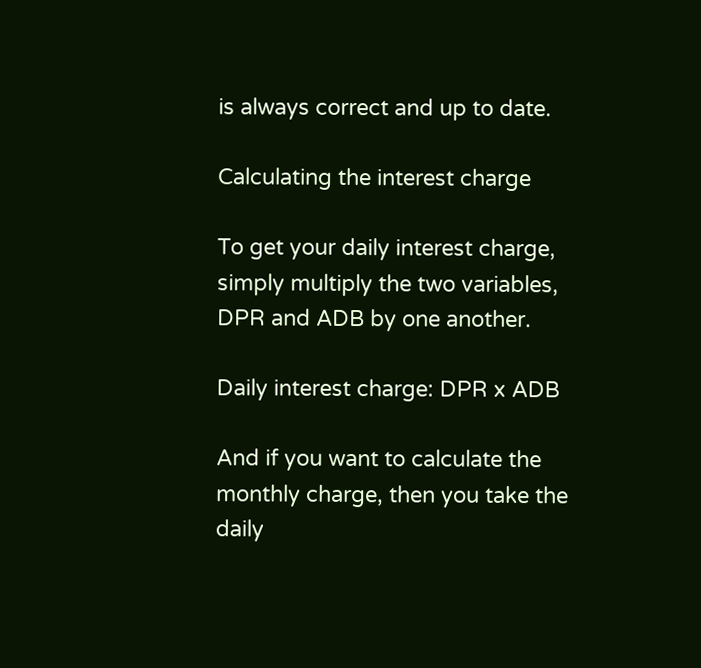is always correct and up to date.

Calculating the interest charge

To get your daily interest charge, simply multiply the two variables, DPR and ADB by one another.

Daily interest charge: DPR x ADB

And if you want to calculate the monthly charge, then you take the daily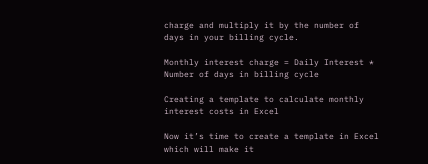charge and multiply it by the number of days in your billing cycle.

Monthly interest charge = Daily Interest * Number of days in billing cycle

Creating a template to calculate monthly interest costs in Excel

Now it’s time to create a template in Excel which will make it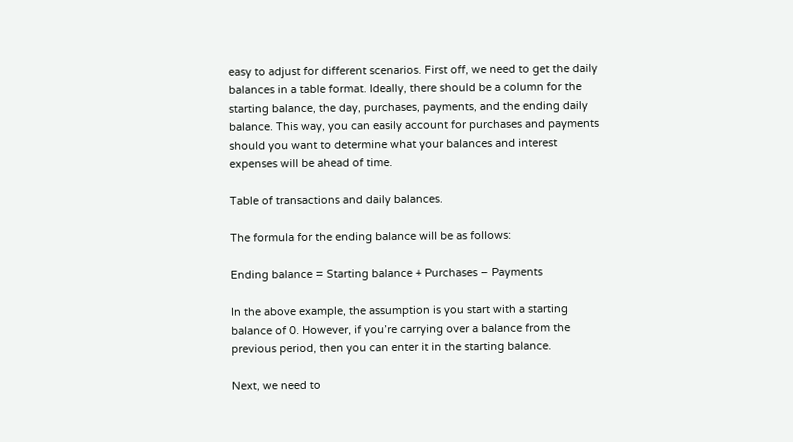easy to adjust for different scenarios. First off, we need to get the daily balances in a table format. Ideally, there should be a column for the starting balance, the day, purchases, payments, and the ending daily balance. This way, you can easily account for purchases and payments should you want to determine what your balances and interest expenses will be ahead of time.

Table of transactions and daily balances.

The formula for the ending balance will be as follows:

Ending balance = Starting balance + Purchases – Payments

In the above example, the assumption is you start with a starting balance of 0. However, if you’re carrying over a balance from the previous period, then you can enter it in the starting balance.

Next, we need to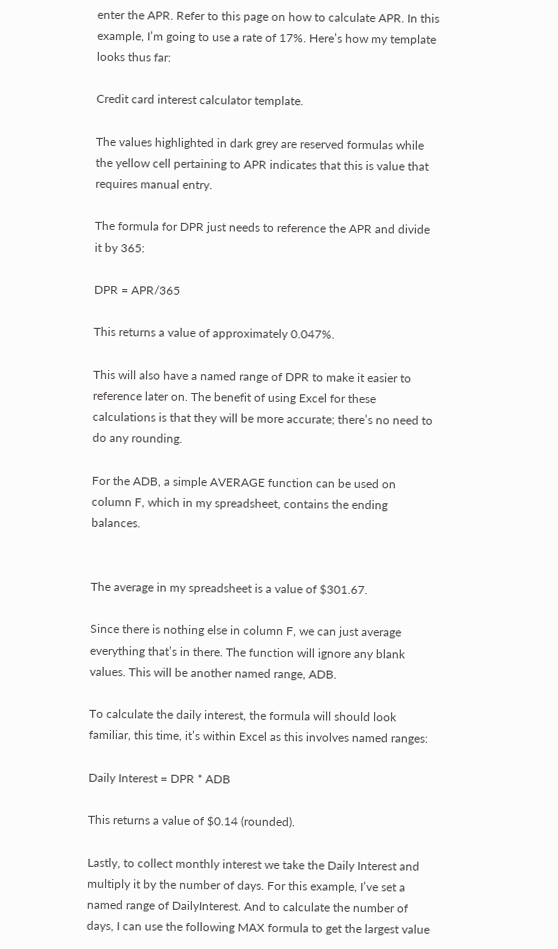enter the APR. Refer to this page on how to calculate APR. In this example, I’m going to use a rate of 17%. Here’s how my template looks thus far:

Credit card interest calculator template.

The values highlighted in dark grey are reserved formulas while the yellow cell pertaining to APR indicates that this is value that requires manual entry.

The formula for DPR just needs to reference the APR and divide it by 365:

DPR = APR/365

This returns a value of approximately 0.047%.

This will also have a named range of DPR to make it easier to reference later on. The benefit of using Excel for these calculations is that they will be more accurate; there’s no need to do any rounding.

For the ADB, a simple AVERAGE function can be used on column F, which in my spreadsheet, contains the ending balances.


The average in my spreadsheet is a value of $301.67.

Since there is nothing else in column F, we can just average everything that’s in there. The function will ignore any blank values. This will be another named range, ADB.

To calculate the daily interest, the formula will should look familiar, this time, it’s within Excel as this involves named ranges:

Daily Interest = DPR * ADB

This returns a value of $0.14 (rounded).

Lastly, to collect monthly interest we take the Daily Interest and multiply it by the number of days. For this example, I’ve set a named range of DailyInterest. And to calculate the number of days, I can use the following MAX formula to get the largest value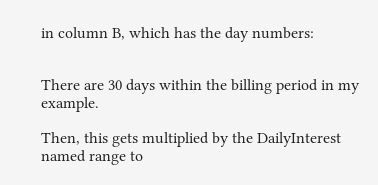in column B, which has the day numbers:


There are 30 days within the billing period in my example.

Then, this gets multiplied by the DailyInterest named range to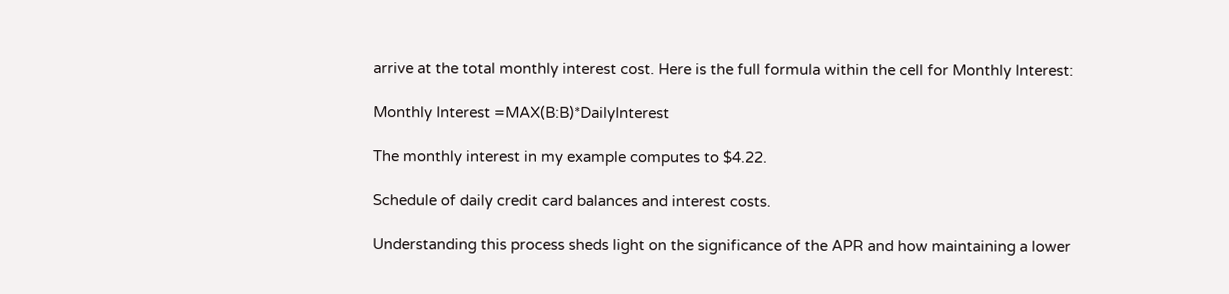arrive at the total monthly interest cost. Here is the full formula within the cell for Monthly Interest:

Monthly Interest =MAX(B:B)*DailyInterest

The monthly interest in my example computes to $4.22.

Schedule of daily credit card balances and interest costs.

Understanding this process sheds light on the significance of the APR and how maintaining a lower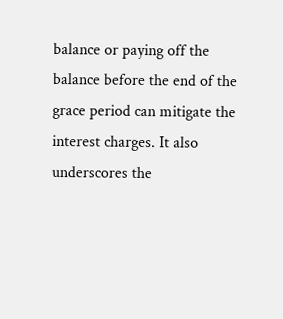balance or paying off the balance before the end of the grace period can mitigate the interest charges. It also underscores the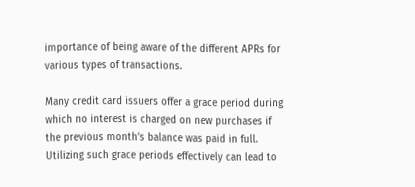importance of being aware of the different APRs for various types of transactions.

Many credit card issuers offer a grace period during which no interest is charged on new purchases if the previous month’s balance was paid in full. Utilizing such grace periods effectively can lead to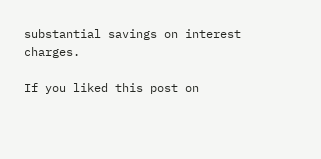substantial savings on interest charges.

If you liked this post on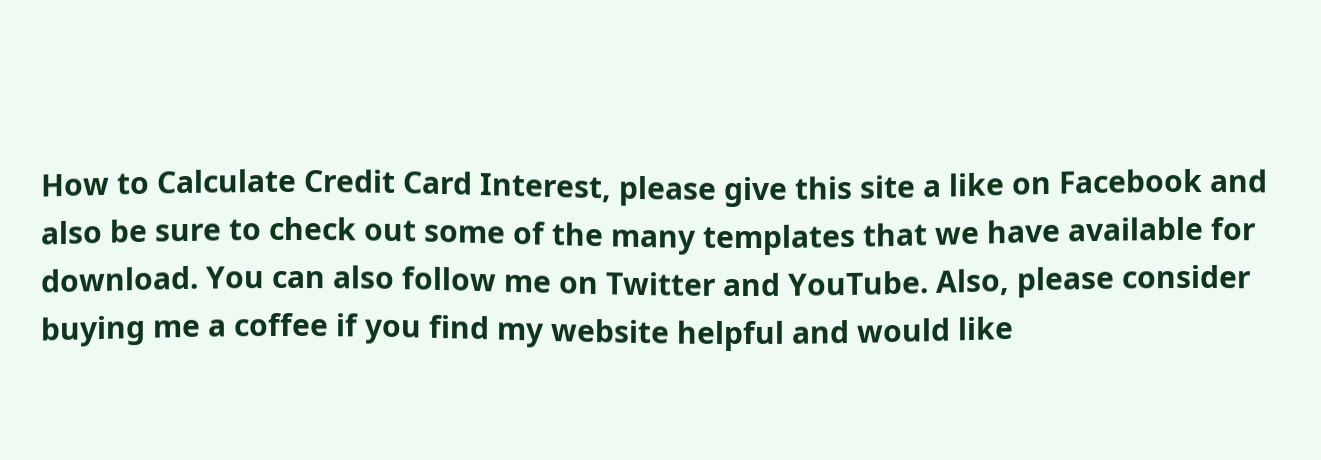How to Calculate Credit Card Interest, please give this site a like on Facebook and also be sure to check out some of the many templates that we have available for download. You can also follow me on Twitter and YouTube. Also, please consider buying me a coffee if you find my website helpful and would like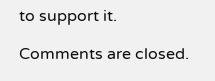to support it.

Comments are closed.